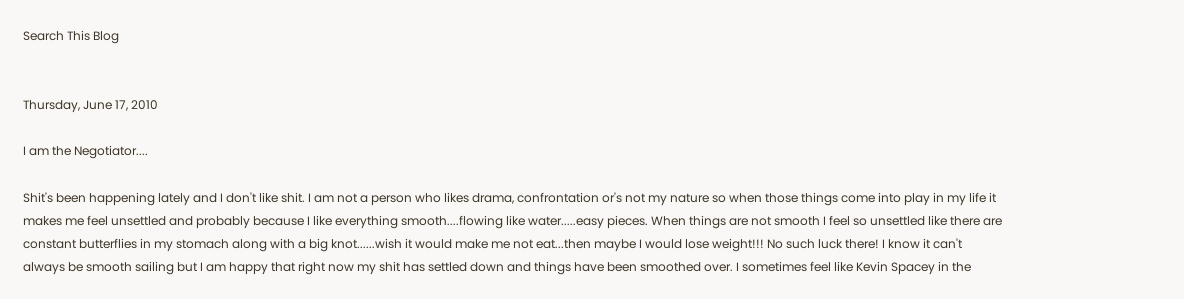Search This Blog


Thursday, June 17, 2010

I am the Negotiator....

Shit's been happening lately and I don't like shit. I am not a person who likes drama, confrontation or's not my nature so when those things come into play in my life it makes me feel unsettled and probably because I like everything smooth....flowing like water.....easy pieces. When things are not smooth I feel so unsettled like there are constant butterflies in my stomach along with a big knot......wish it would make me not eat...then maybe I would lose weight!!! No such luck there! I know it can't always be smooth sailing but I am happy that right now my shit has settled down and things have been smoothed over. I sometimes feel like Kevin Spacey in the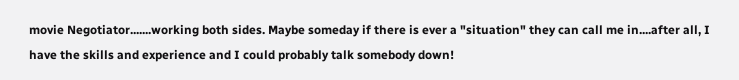movie Negotiator.......working both sides. Maybe someday if there is ever a "situation" they can call me in....after all, I have the skills and experience and I could probably talk somebody down!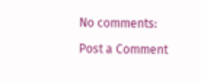No comments:

Post a Comment